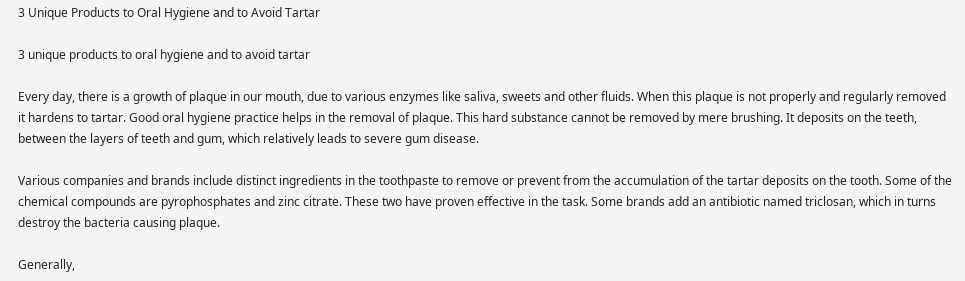3 Unique Products to Oral Hygiene and to Avoid Tartar

3 unique products to oral hygiene and to avoid tartar

Every day, there is a growth of plaque in our mouth, due to various enzymes like saliva, sweets and other fluids. When this plaque is not properly and regularly removed it hardens to tartar. Good oral hygiene practice helps in the removal of plaque. This hard substance cannot be removed by mere brushing. It deposits on the teeth, between the layers of teeth and gum, which relatively leads to severe gum disease.

Various companies and brands include distinct ingredients in the toothpaste to remove or prevent from the accumulation of the tartar deposits on the tooth. Some of the chemical compounds are pyrophosphates and zinc citrate. These two have proven effective in the task. Some brands add an antibiotic named triclosan, which in turns destroy the bacteria causing plaque.

Generally,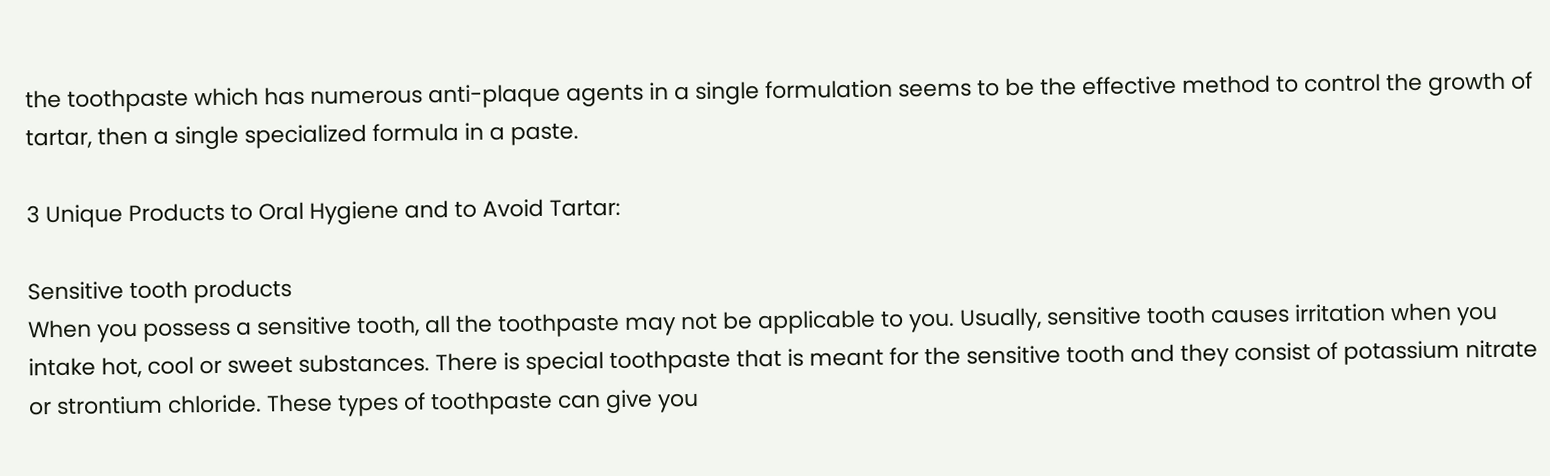the toothpaste which has numerous anti-plaque agents in a single formulation seems to be the effective method to control the growth of tartar, then a single specialized formula in a paste.

3 Unique Products to Oral Hygiene and to Avoid Tartar:

Sensitive tooth products
When you possess a sensitive tooth, all the toothpaste may not be applicable to you. Usually, sensitive tooth causes irritation when you intake hot, cool or sweet substances. There is special toothpaste that is meant for the sensitive tooth and they consist of potassium nitrate or strontium chloride. These types of toothpaste can give you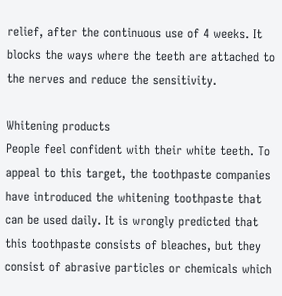relief, after the continuous use of 4 weeks. It blocks the ways where the teeth are attached to the nerves and reduce the sensitivity.

Whitening products
People feel confident with their white teeth. To appeal to this target, the toothpaste companies have introduced the whitening toothpaste that can be used daily. It is wrongly predicted that this toothpaste consists of bleaches, but they consist of abrasive particles or chemicals which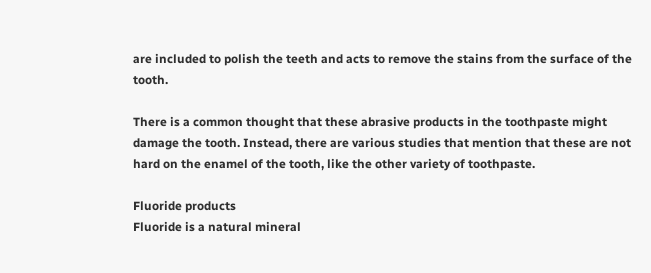are included to polish the teeth and acts to remove the stains from the surface of the tooth.

There is a common thought that these abrasive products in the toothpaste might damage the tooth. Instead, there are various studies that mention that these are not hard on the enamel of the tooth, like the other variety of toothpaste.

Fluoride products
Fluoride is a natural mineral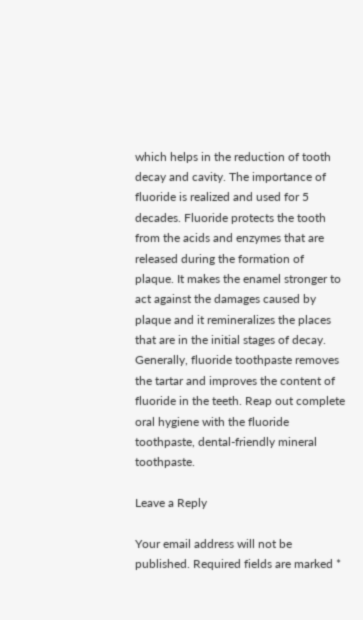which helps in the reduction of tooth decay and cavity. The importance of fluoride is realized and used for 5 decades. Fluoride protects the tooth from the acids and enzymes that are released during the formation of plaque. It makes the enamel stronger to act against the damages caused by plaque and it remineralizes the places that are in the initial stages of decay. Generally, fluoride toothpaste removes the tartar and improves the content of fluoride in the teeth. Reap out complete oral hygiene with the fluoride toothpaste, dental-friendly mineral toothpaste.

Leave a Reply

Your email address will not be published. Required fields are marked *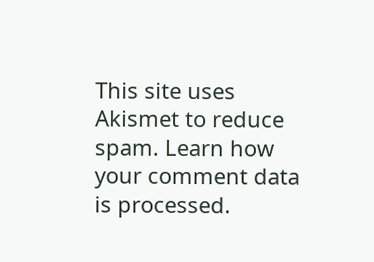This site uses Akismet to reduce spam. Learn how your comment data is processed.